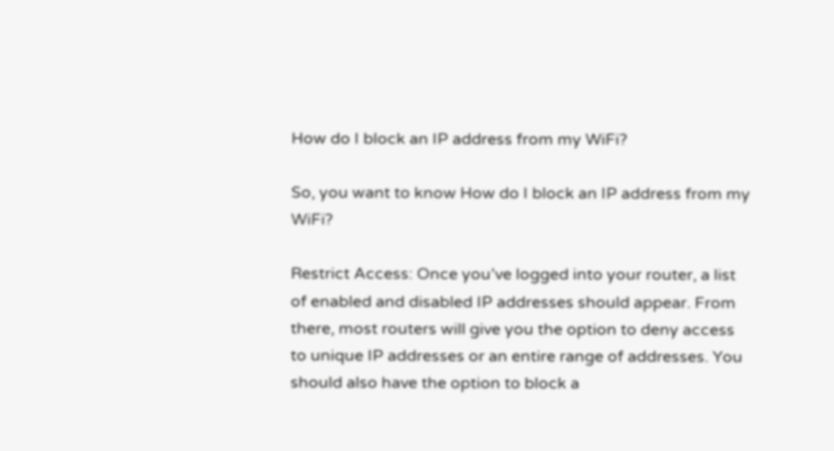How do I block an IP address from my WiFi?

So, you want to know How do I block an IP address from my WiFi?

Restrict Access: Once you’ve logged into your router, a list of enabled and disabled IP addresses should appear. From there, most routers will give you the option to deny access to unique IP addresses or an entire range of addresses. You should also have the option to block a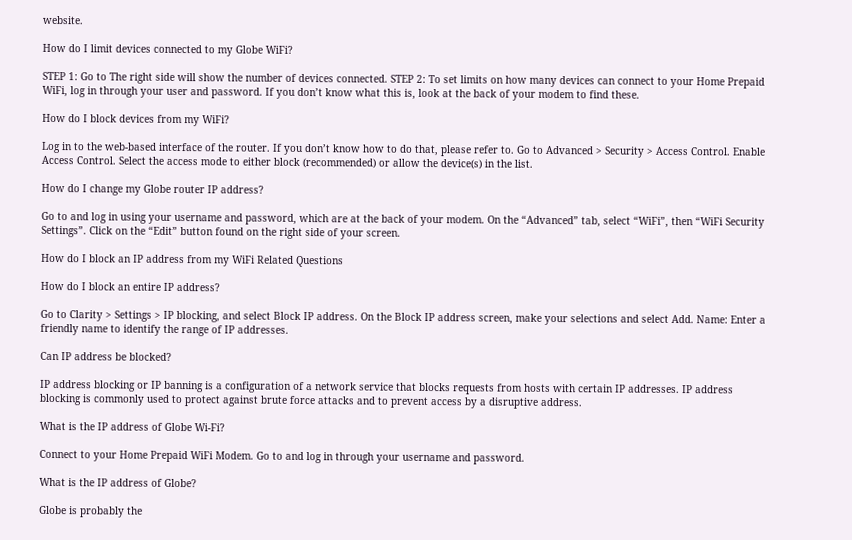website.

How do I limit devices connected to my Globe WiFi?

STEP 1: Go to The right side will show the number of devices connected. STEP 2: To set limits on how many devices can connect to your Home Prepaid WiFi, log in through your user and password. If you don’t know what this is, look at the back of your modem to find these.

How do I block devices from my WiFi?

Log in to the web-based interface of the router. If you don’t know how to do that, please refer to. Go to Advanced > Security > Access Control. Enable Access Control. Select the access mode to either block (recommended) or allow the device(s) in the list.

How do I change my Globe router IP address?

Go to and log in using your username and password, which are at the back of your modem. On the “Advanced” tab, select “WiFi”, then “WiFi Security Settings”. Click on the “Edit” button found on the right side of your screen.

How do I block an IP address from my WiFi Related Questions

How do I block an entire IP address?

Go to Clarity > Settings > IP blocking, and select Block IP address. On the Block IP address screen, make your selections and select Add. Name: Enter a friendly name to identify the range of IP addresses.

Can IP address be blocked?

IP address blocking or IP banning is a configuration of a network service that blocks requests from hosts with certain IP addresses. IP address blocking is commonly used to protect against brute force attacks and to prevent access by a disruptive address.

What is the IP address of Globe Wi-Fi?

Connect to your Home Prepaid WiFi Modem. Go to and log in through your username and password.

What is the IP address of Globe?

Globe is probably the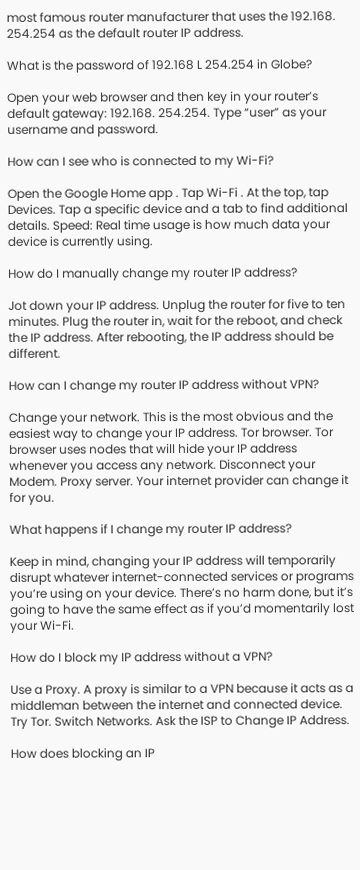most famous router manufacturer that uses the 192.168. 254.254 as the default router IP address.

What is the password of 192.168 L 254.254 in Globe?

Open your web browser and then key in your router’s default gateway: 192.168. 254.254. Type “user” as your username and password.

How can I see who is connected to my Wi-Fi?

Open the Google Home app . Tap Wi-Fi . At the top, tap Devices. Tap a specific device and a tab to find additional details. Speed: Real time usage is how much data your device is currently using.

How do I manually change my router IP address?

Jot down your IP address. Unplug the router for five to ten minutes. Plug the router in, wait for the reboot, and check the IP address. After rebooting, the IP address should be different.

How can I change my router IP address without VPN?

Change your network. This is the most obvious and the easiest way to change your IP address. Tor browser. Tor browser uses nodes that will hide your IP address whenever you access any network. Disconnect your Modem. Proxy server. Your internet provider can change it for you.

What happens if I change my router IP address?

Keep in mind, changing your IP address will temporarily disrupt whatever internet-connected services or programs you’re using on your device. There’s no harm done, but it’s going to have the same effect as if you’d momentarily lost your Wi-Fi.

How do I block my IP address without a VPN?

Use a Proxy. A proxy is similar to a VPN because it acts as a middleman between the internet and connected device. Try Tor. Switch Networks. Ask the ISP to Change IP Address.

How does blocking an IP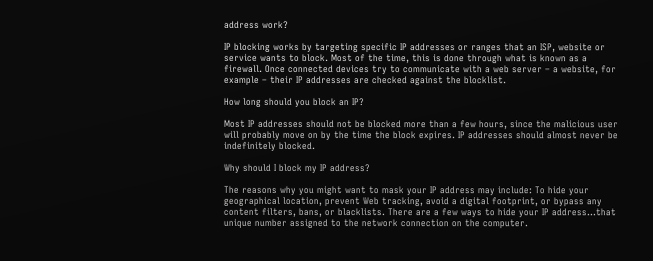address work?

IP blocking works by targeting specific IP addresses or ranges that an ISP, website or service wants to block. Most of the time, this is done through what is known as a firewall. Once connected devices try to communicate with a web server – a website, for example – their IP addresses are checked against the blocklist.

How long should you block an IP?

Most IP addresses should not be blocked more than a few hours, since the malicious user will probably move on by the time the block expires. IP addresses should almost never be indefinitely blocked.

Why should I block my IP address?

The reasons why you might want to mask your IP address may include: To hide your geographical location, prevent Web tracking, avoid a digital footprint, or bypass any content filters, bans, or blacklists. There are a few ways to hide your IP address…that unique number assigned to the network connection on the computer.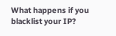What happens if you blacklist your IP?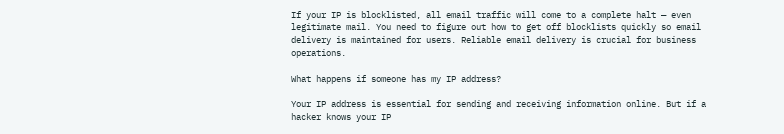If your IP is blocklisted, all email traffic will come to a complete halt — even legitimate mail. You need to figure out how to get off blocklists quickly so email delivery is maintained for users. Reliable email delivery is crucial for business operations.

What happens if someone has my IP address?

Your IP address is essential for sending and receiving information online. But if a hacker knows your IP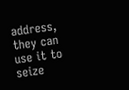address, they can use it to seize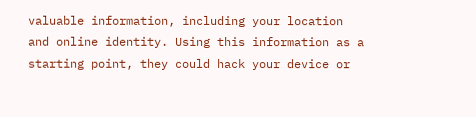valuable information, including your location and online identity. Using this information as a starting point, they could hack your device or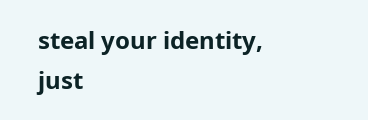steal your identity, just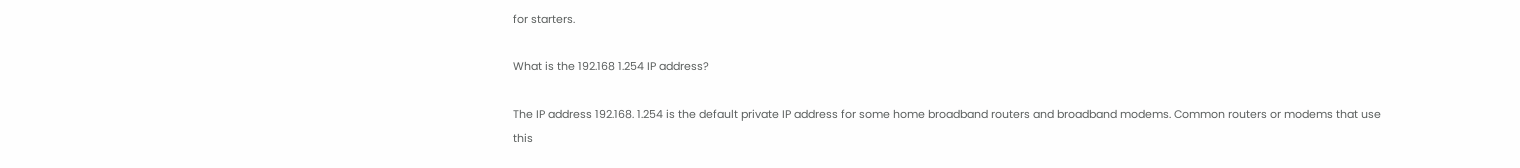for starters.

What is the 192.168 1.254 IP address?

The IP address 192.168. 1.254 is the default private IP address for some home broadband routers and broadband modems. Common routers or modems that use this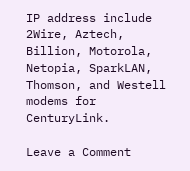IP address include 2Wire, Aztech, Billion, Motorola, Netopia, SparkLAN, Thomson, and Westell modems for CenturyLink.

Leave a Comment